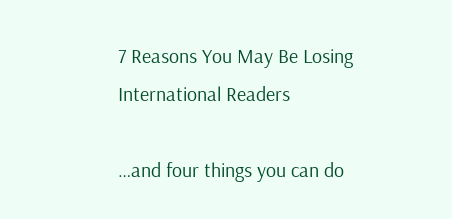7 Reasons You May Be Losing International Readers

…and four things you can do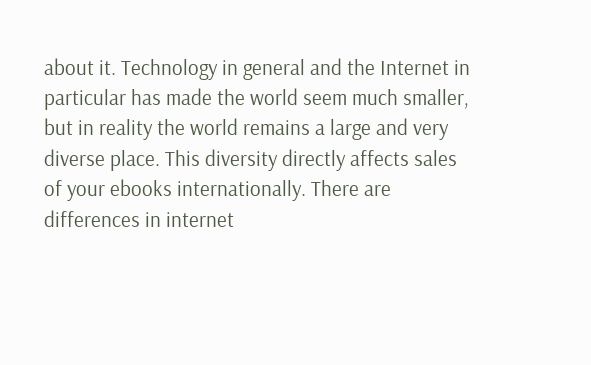about it. Technology in general and the Internet in particular has made the world seem much smaller, but in reality the world remains a large and very diverse place. This diversity directly affects sales of your ebooks internationally. There are differences in internet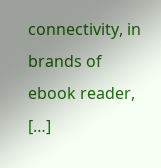connectivity, in brands of ebook reader, […]